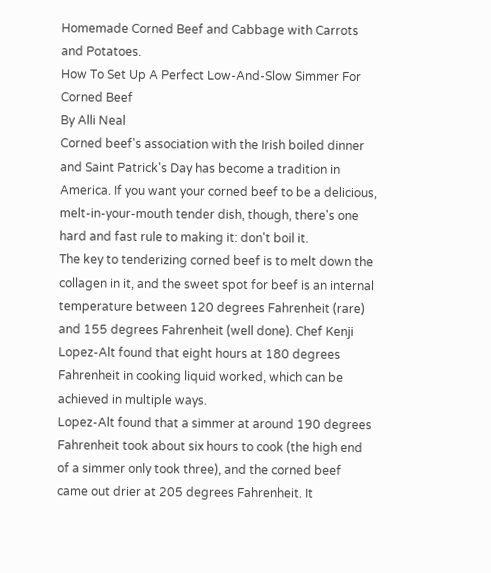Homemade Corned Beef and Cabbage with Carrots and Potatoes.
How To Set Up A Perfect Low-And-Slow Simmer For Corned Beef
By Alli Neal
Corned beef's association with the Irish boiled dinner and Saint Patrick's Day has become a tradition in America. If you want your corned beef to be a delicious, melt-in-your-mouth tender dish, though, there's one hard and fast rule to making it: don't boil it.
The key to tenderizing corned beef is to melt down the collagen in it, and the sweet spot for beef is an internal temperature between 120 degrees Fahrenheit (rare) and 155 degrees Fahrenheit (well done). Chef Kenji Lopez-Alt found that eight hours at 180 degrees Fahrenheit in cooking liquid worked, which can be achieved in multiple ways.
Lopez-Alt found that a simmer at around 190 degrees Fahrenheit took about six hours to cook (the high end of a simmer only took three), and the corned beef came out drier at 205 degrees Fahrenheit. It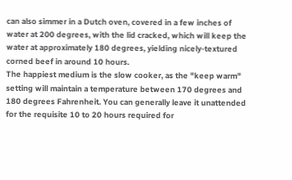can also simmer in a Dutch oven, covered in a few inches of water at 200 degrees, with the lid cracked, which will keep the water at approximately 180 degrees, yielding nicely-textured corned beef in around 10 hours.
The happiest medium is the slow cooker, as the "keep warm" setting will maintain a temperature between 170 degrees and 180 degrees Fahrenheit. You can generally leave it unattended for the requisite 10 to 20 hours required for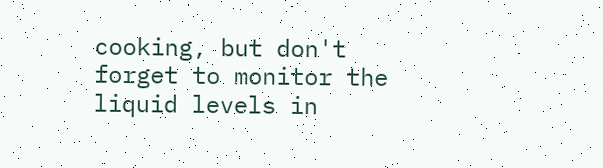cooking, but don't forget to monitor the liquid levels in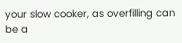your slow cooker, as overfilling can be a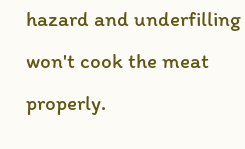hazard and underfilling won't cook the meat properly.